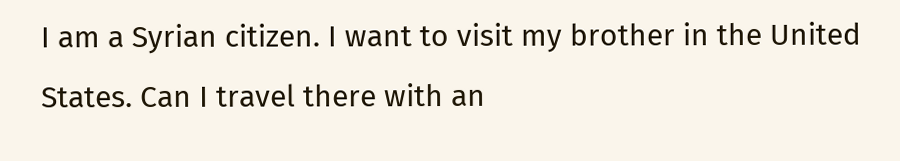I am a Syrian citizen. I want to visit my brother in the United States. Can I travel there with an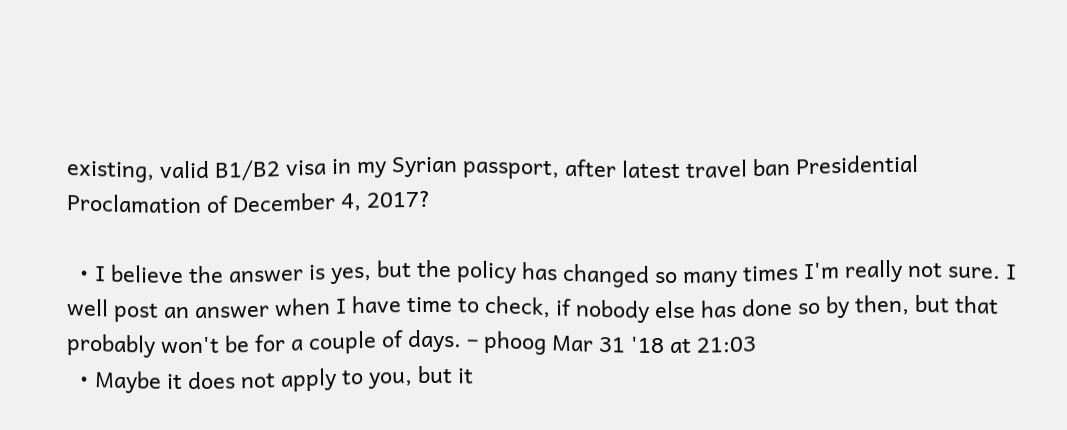existing, valid B1/B2 visa in my Syrian passport, after latest travel ban Presidential Proclamation of December 4, 2017?

  • I believe the answer is yes, but the policy has changed so many times I'm really not sure. I well post an answer when I have time to check, if nobody else has done so by then, but that probably won't be for a couple of days. – phoog Mar 31 '18 at 21:03
  • Maybe it does not apply to you, but it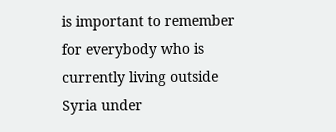is important to remember for everybody who is currently living outside Syria under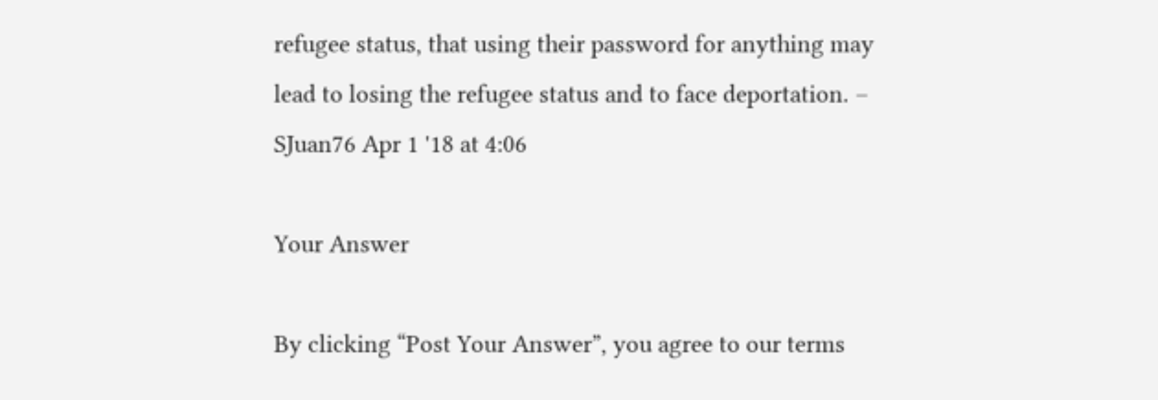refugee status, that using their password for anything may lead to losing the refugee status and to face deportation. – SJuan76 Apr 1 '18 at 4:06

Your Answer

By clicking “Post Your Answer”, you agree to our terms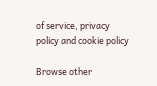of service, privacy policy and cookie policy

Browse other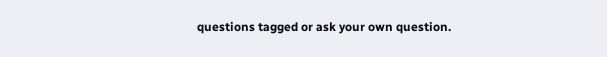questions tagged or ask your own question.